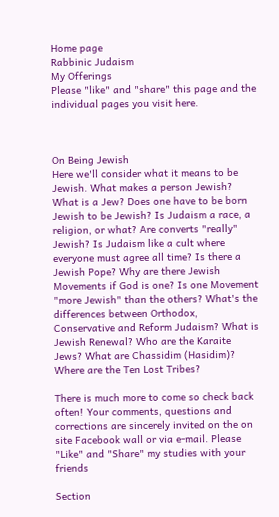Home page
Rabbinic Judaism
My Offerings
Please "like" and "share" this page and the individual pages you visit here.



On Being Jewish
Here we'll consider what it means to be Jewish. What makes a person Jewish? What is a Jew? Does one have to be born Jewish to be Jewish? Is Judaism a race, a religion, or what? Are converts "really" Jewish? Is Judaism like a cult where everyone must agree all time? Is there a Jewish Pope? Why are there Jewish Movements if God is one? Is one Movement "more Jewish" than the others? What's the differences between Orthodox, Conservative and Reform Judaism? What is Jewish Renewal? Who are the Karaite Jews? What are Chassidim (Hasidim)? Where are the Ten Lost Tribes?

There is much more to come so check back often! Your comments, questions and corrections are sincerely invited on the on site Facebook wall or via e-mail. Please "Like" and "Share" my studies with your friends

Section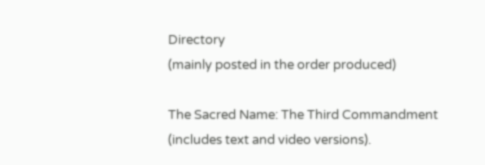Directory
(mainly posted in the order produced)

The Sacred Name: The Third Commandment (includes text and video versions).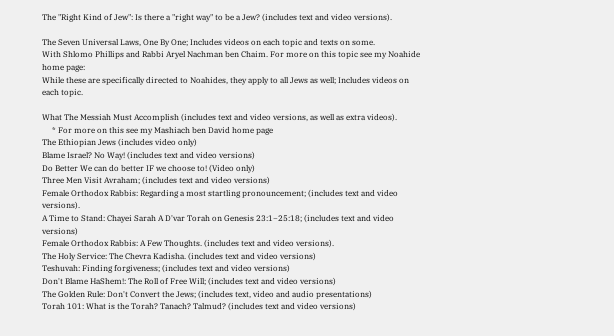The "Right Kind of Jew": Is there a "right way" to be a Jew? (includes text and video versions).

The Seven Universal Laws, One By One; Includes videos on each topic and texts on some.
With Shlomo Phillips and Rabbi Aryel Nachman ben Chaim. For more on this topic see my Noahide home page:
While these are specifically directed to Noahides, they apply to all Jews as well; Includes videos on each topic.

What The Messiah Must Accomplish (includes text and video versions, as well as extra videos).
     * For more on this see my Mashiach ben David home page
The Ethiopian Jews (includes video only)
Blame Israel? No Way! (includes text and video versions)
Do Better We can do better IF we choose to! (Video only)
Three Men Visit Avraham; (includes text and video versions)
Female Orthodox Rabbis: Regarding a most startling pronouncement; (includes text and video versions).
A Time to Stand: Chayei Sarah A D'var Torah on Genesis 23:1−25:18; (includes text and video versions)
Female Orthodox Rabbis: A Few Thoughts. (includes text and video versions).
The Holy Service: The Chevra Kadisha. (includes text and video versions)
Teshuvah: Finding forgiveness; (includes text and video versions)
Don't Blame HaShem!: The Roll of Free Will; (includes text and video versions)
The Golden Rule: Don't Convert the Jews; (includes text, video and audio presentations)
Torah 101: What is the Torah? Tanach? Talmud? (includes text and video versions)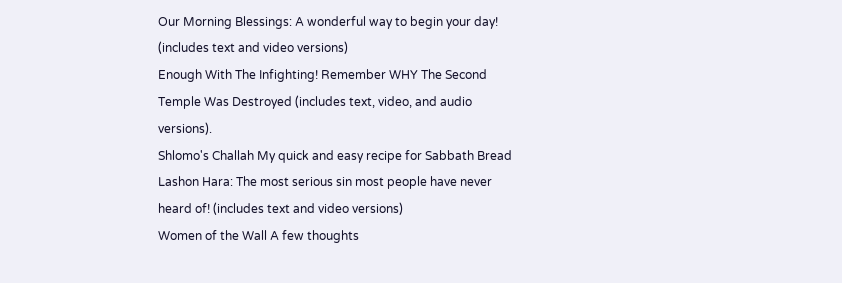Our Morning Blessings: A wonderful way to begin your day! (includes text and video versions)
Enough With The Infighting! Remember WHY The Second Temple Was Destroyed (includes text, video, and audio versions).
Shlomo's Challah My quick and easy recipe for Sabbath Bread
Lashon Hara: The most serious sin most people have never heard of! (includes text and video versions)
Women of the Wall A few thoughts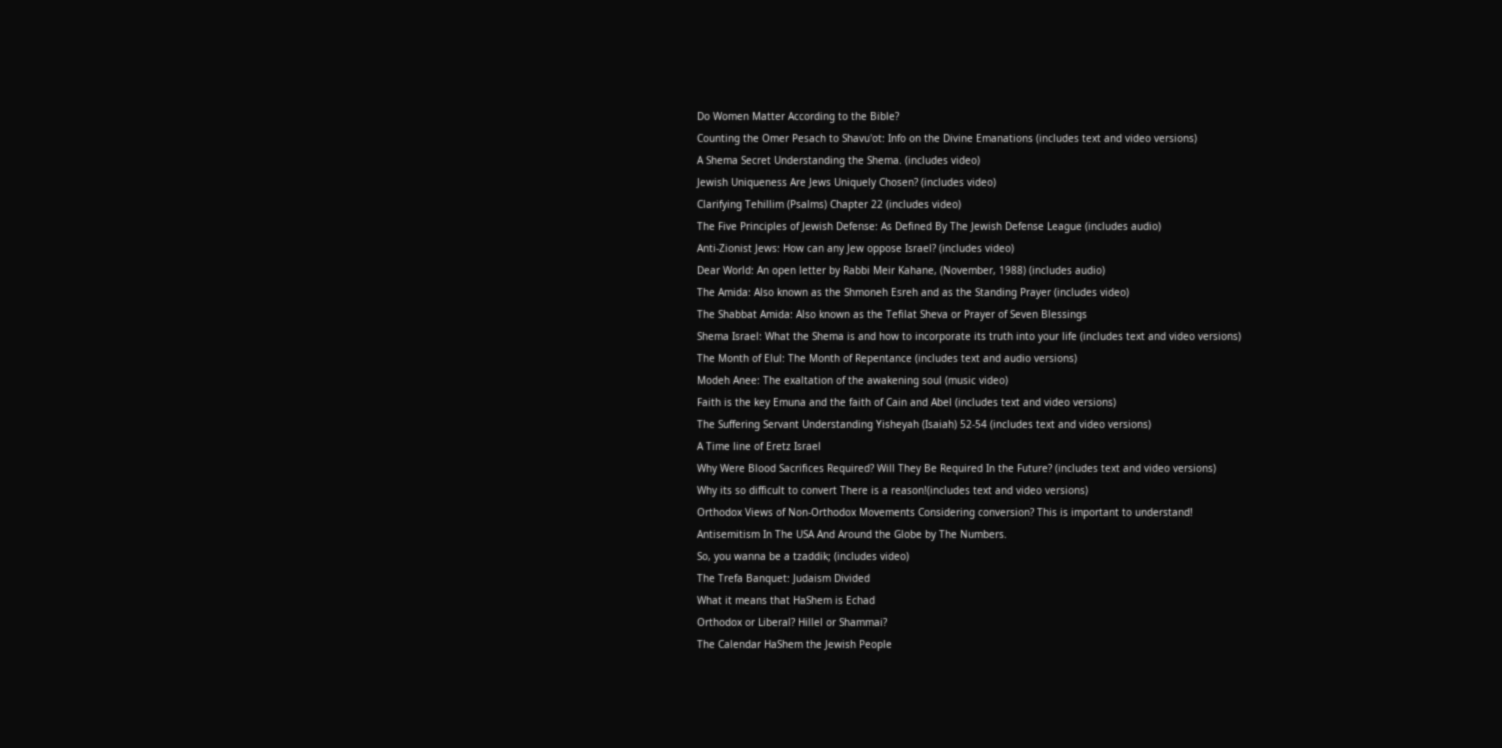Do Women Matter According to the Bible?
Counting the Omer Pesach to Shavu'ot: Info on the Divine Emanations (includes text and video versions)
A Shema Secret Understanding the Shema. (includes video)
Jewish Uniqueness Are Jews Uniquely Chosen? (includes video)
Clarifying Tehillim (Psalms) Chapter 22 (includes video)
The Five Principles of Jewish Defense: As Defined By The Jewish Defense League (includes audio)
Anti-Zionist Jews: How can any Jew oppose Israel? (includes video)
Dear World: An open letter by Rabbi Meir Kahane, (November, 1988) (includes audio)
The Amida: Also known as the Shmoneh Esreh and as the Standing Prayer (includes video)
The Shabbat Amida: Also known as the Tefilat Sheva or Prayer of Seven Blessings
Shema Israel: What the Shema is and how to incorporate its truth into your life (includes text and video versions)
The Month of Elul: The Month of Repentance (includes text and audio versions)
Modeh Anee: The exaltation of the awakening soul (music video)
Faith is the key Emuna and the faith of Cain and Abel (includes text and video versions)
The Suffering Servant Understanding Yisheyah (Isaiah) 52-54 (includes text and video versions)
A Time line of Eretz Israel
Why Were Blood Sacrifices Required? Will They Be Required In the Future? (includes text and video versions)
Why its so difficult to convert There is a reason!(includes text and video versions)
Orthodox Views of Non-Orthodox Movements Considering conversion? This is important to understand!
Antisemitism In The USA And Around the Globe by The Numbers.
So, you wanna be a tzaddik; (includes video)
The Trefa Banquet: Judaism Divided
What it means that HaShem is Echad
Orthodox or Liberal? Hillel or Shammai?
The Calendar HaShem the Jewish People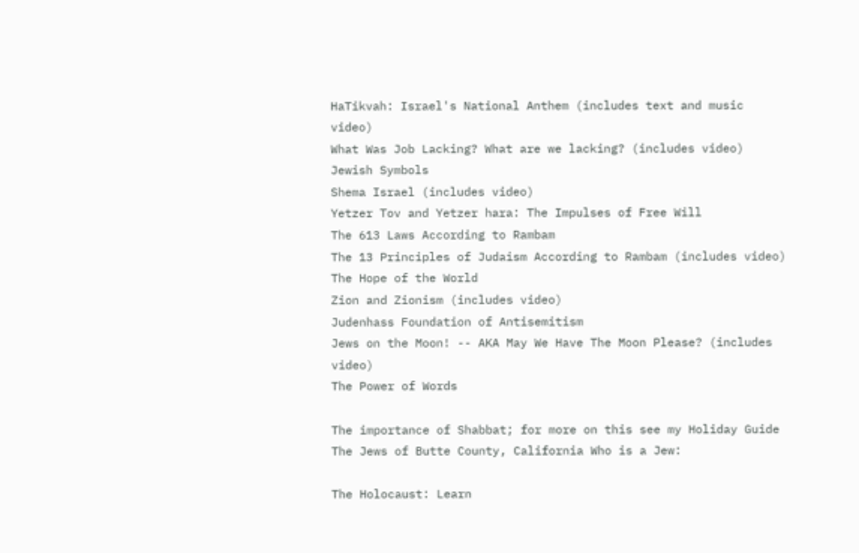HaTikvah: Israel's National Anthem (includes text and music video)
What Was Job Lacking? What are we lacking? (includes video)
Jewish Symbols
Shema Israel (includes video)
Yetzer Tov and Yetzer hara: The Impulses of Free Will
The 613 Laws According to Rambam
The 13 Principles of Judaism According to Rambam (includes video)
The Hope of the World
Zion and Zionism (includes video)
Judenhass Foundation of Antisemitism
Jews on the Moon! -- AKA May We Have The Moon Please? (includes video)
The Power of Words

The importance of Shabbat; for more on this see my Holiday Guide The Jews of Butte County, California Who is a Jew:

The Holocaust: Learn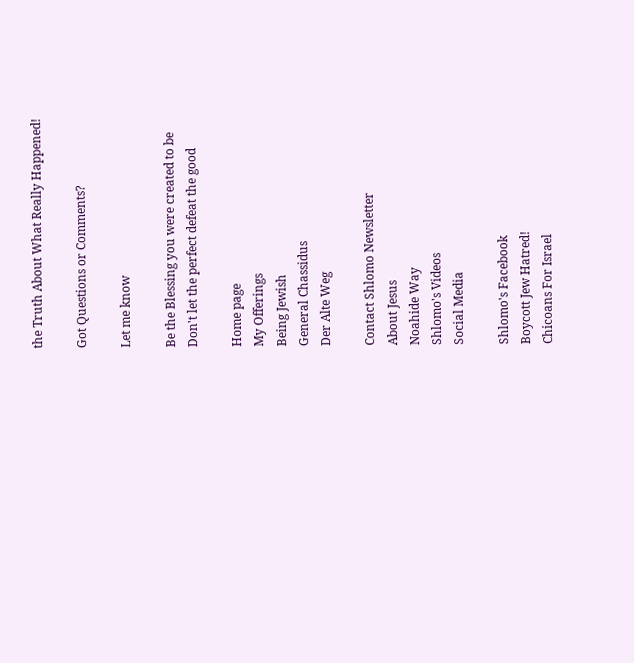the Truth About What Really Happened!

Got Questions or Comments?

Let me know

Be the Blessing you were created to be
Don't let the perfect defeat the good

Home page
My Offerings
Being Jewish
General Chassidus
Der Alte Weg

Contact Shlomo Newsletter
About Jesus
Noahide Way
Shlomo's Videos
Social Media

Shlomo's Facebook
Boycott Jew Hatred!
Chicoans For Israel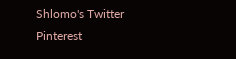Shlomo's Twitter
Pinterest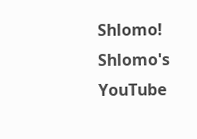Shlomo!
Shlomo's YouTube